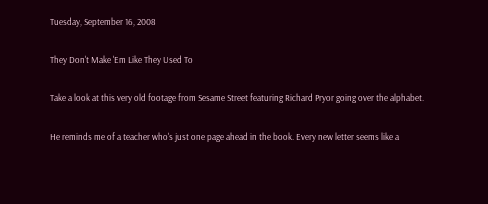Tuesday, September 16, 2008

They Don't Make 'Em Like They Used To

Take a look at this very old footage from Sesame Street featuring Richard Pryor going over the alphabet.

He reminds me of a teacher who's just one page ahead in the book. Every new letter seems like a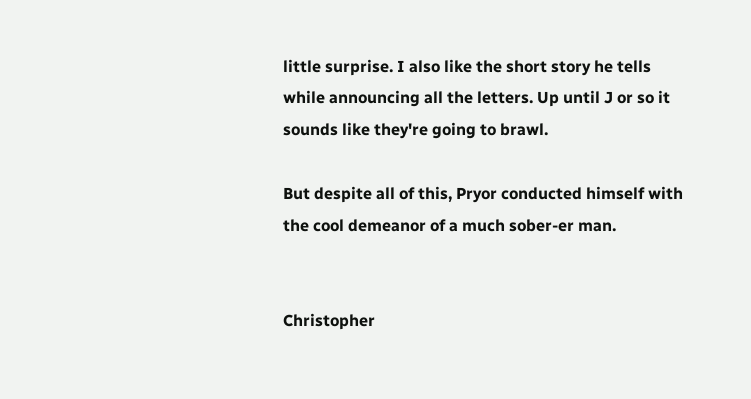little surprise. I also like the short story he tells while announcing all the letters. Up until J or so it sounds like they're going to brawl.

But despite all of this, Pryor conducted himself with the cool demeanor of a much sober-er man.


Christopher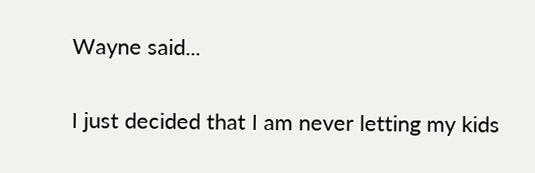Wayne said...

I just decided that I am never letting my kids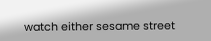watch either sesame street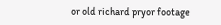or old richard pryor footage